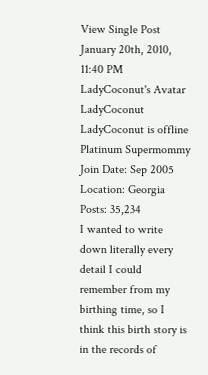View Single Post
January 20th, 2010, 11:40 PM
LadyCoconut's Avatar
LadyCoconut LadyCoconut is offline
Platinum Supermommy
Join Date: Sep 2005
Location: Georgia
Posts: 35,234
I wanted to write down literally every detail I could remember from my birthing time, so I think this birth story is in the records of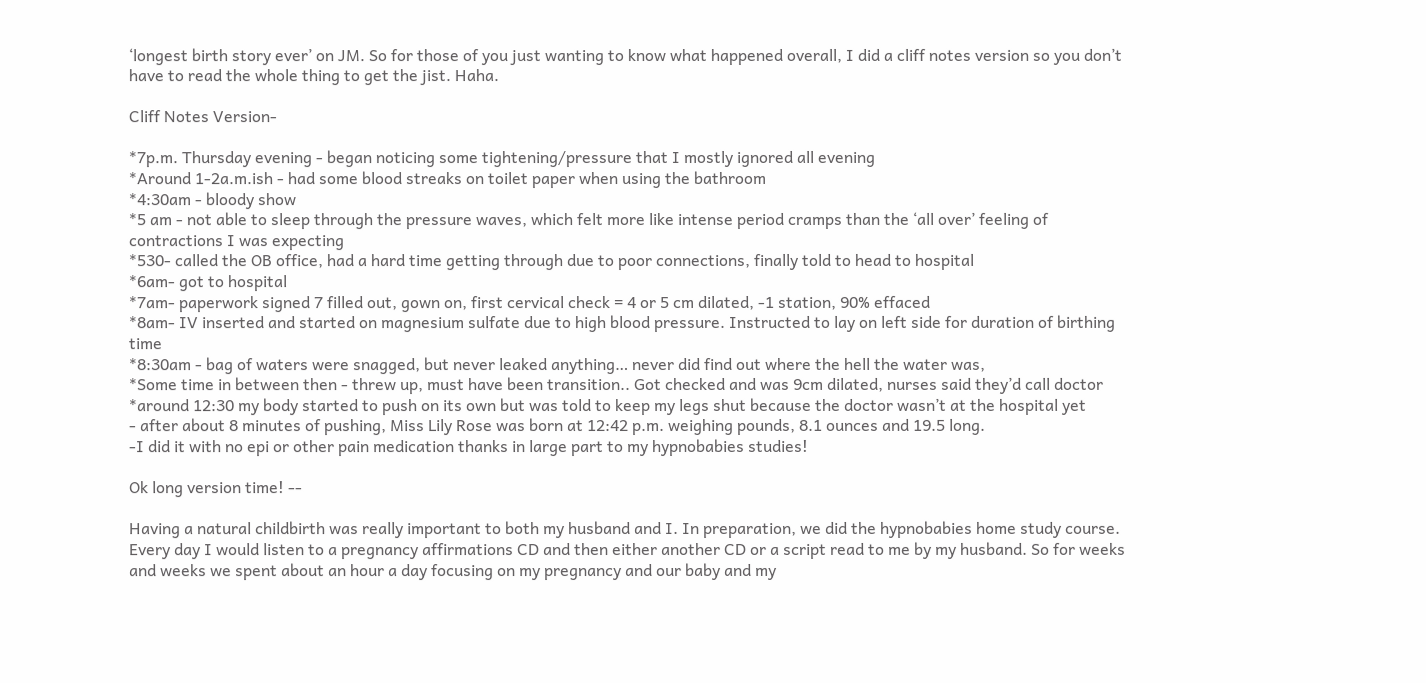‘longest birth story ever’ on JM. So for those of you just wanting to know what happened overall, I did a cliff notes version so you don’t have to read the whole thing to get the jist. Haha.

Cliff Notes Version-

*7p.m. Thursday evening - began noticing some tightening/pressure that I mostly ignored all evening
*Around 1-2a.m.ish - had some blood streaks on toilet paper when using the bathroom
*4:30am - bloody show
*5 am - not able to sleep through the pressure waves, which felt more like intense period cramps than the ‘all over’ feeling of contractions I was expecting
*530- called the OB office, had a hard time getting through due to poor connections, finally told to head to hospital
*6am- got to hospital
*7am- paperwork signed 7 filled out, gown on, first cervical check = 4 or 5 cm dilated, -1 station, 90% effaced
*8am- IV inserted and started on magnesium sulfate due to high blood pressure. Instructed to lay on left side for duration of birthing time
*8:30am - bag of waters were snagged, but never leaked anything… never did find out where the hell the water was,
*Some time in between then - threw up, must have been transition.. Got checked and was 9cm dilated, nurses said they’d call doctor
*around 12:30 my body started to push on its own but was told to keep my legs shut because the doctor wasn’t at the hospital yet
- after about 8 minutes of pushing, Miss Lily Rose was born at 12:42 p.m. weighing pounds, 8.1 ounces and 19.5 long.
-I did it with no epi or other pain medication thanks in large part to my hypnobabies studies!

Ok long version time! --

Having a natural childbirth was really important to both my husband and I. In preparation, we did the hypnobabies home study course. Every day I would listen to a pregnancy affirmations CD and then either another CD or a script read to me by my husband. So for weeks and weeks we spent about an hour a day focusing on my pregnancy and our baby and my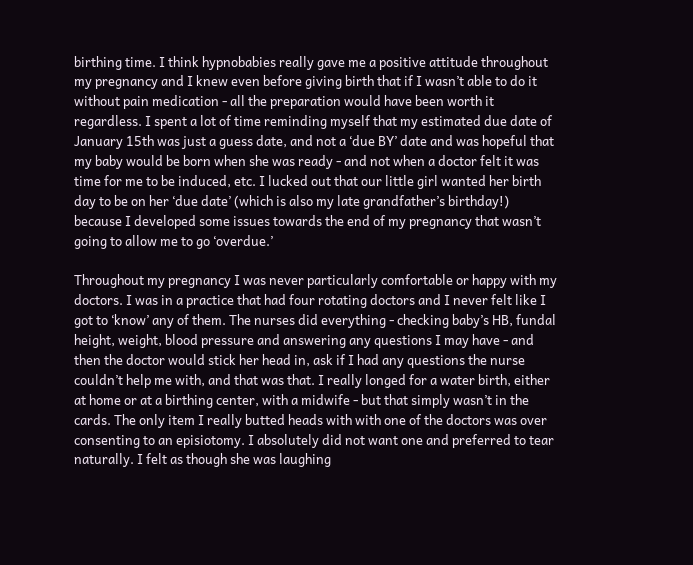birthing time. I think hypnobabies really gave me a positive attitude throughout my pregnancy and I knew even before giving birth that if I wasn’t able to do it without pain medication - all the preparation would have been worth it regardless. I spent a lot of time reminding myself that my estimated due date of January 15th was just a guess date, and not a ‘due BY’ date and was hopeful that my baby would be born when she was ready - and not when a doctor felt it was time for me to be induced, etc. I lucked out that our little girl wanted her birth day to be on her ‘due date’ (which is also my late grandfather’s birthday!) because I developed some issues towards the end of my pregnancy that wasn’t going to allow me to go ‘overdue.’

Throughout my pregnancy I was never particularly comfortable or happy with my doctors. I was in a practice that had four rotating doctors and I never felt like I got to ‘know’ any of them. The nurses did everything - checking baby’s HB, fundal height, weight, blood pressure and answering any questions I may have - and then the doctor would stick her head in, ask if I had any questions the nurse couldn’t help me with, and that was that. I really longed for a water birth, either at home or at a birthing center, with a midwife - but that simply wasn’t in the cards. The only item I really butted heads with with one of the doctors was over consenting to an episiotomy. I absolutely did not want one and preferred to tear naturally. I felt as though she was laughing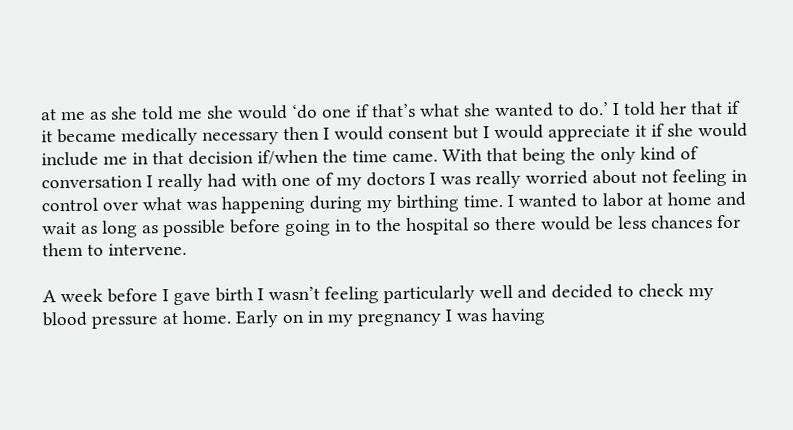at me as she told me she would ‘do one if that’s what she wanted to do.’ I told her that if it became medically necessary then I would consent but I would appreciate it if she would include me in that decision if/when the time came. With that being the only kind of conversation I really had with one of my doctors I was really worried about not feeling in control over what was happening during my birthing time. I wanted to labor at home and wait as long as possible before going in to the hospital so there would be less chances for them to intervene.

A week before I gave birth I wasn’t feeling particularly well and decided to check my blood pressure at home. Early on in my pregnancy I was having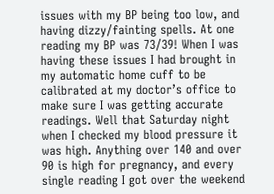issues with my BP being too low, and having dizzy/fainting spells. At one reading my BP was 73/39! When I was having these issues I had brought in my automatic home cuff to be calibrated at my doctor’s office to make sure I was getting accurate readings. Well that Saturday night when I checked my blood pressure it was high. Anything over 140 and over 90 is high for pregnancy, and every single reading I got over the weekend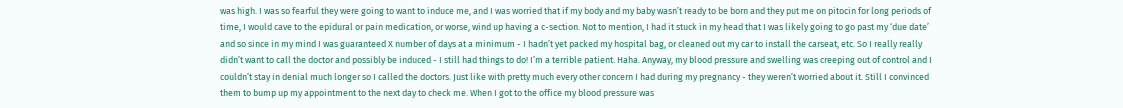was high. I was so fearful they were going to want to induce me, and I was worried that if my body and my baby wasn’t ready to be born and they put me on pitocin for long periods of time, I would cave to the epidural or pain medication, or worse, wind up having a c-section. Not to mention, I had it stuck in my head that I was likely going to go past my ‘due date’ and so since in my mind I was guaranteed X number of days at a minimum - I hadn’t yet packed my hospital bag, or cleaned out my car to install the carseat, etc. So I really really didn’t want to call the doctor and possibly be induced - I still had things to do! I’m a terrible patient. Haha. Anyway, my blood pressure and swelling was creeping out of control and I couldn’t stay in denial much longer so I called the doctors. Just like with pretty much every other concern I had during my pregnancy - they weren’t worried about it. Still I convinced them to bump up my appointment to the next day to check me. When I got to the office my blood pressure was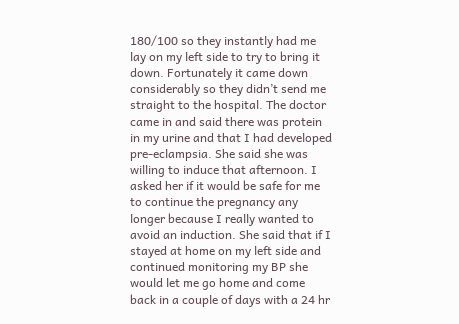180/100 so they instantly had me lay on my left side to try to bring it down. Fortunately it came down considerably so they didn’t send me straight to the hospital. The doctor came in and said there was protein in my urine and that I had developed pre-eclampsia. She said she was willing to induce that afternoon. I asked her if it would be safe for me to continue the pregnancy any longer because I really wanted to avoid an induction. She said that if I stayed at home on my left side and continued monitoring my BP she would let me go home and come back in a couple of days with a 24 hr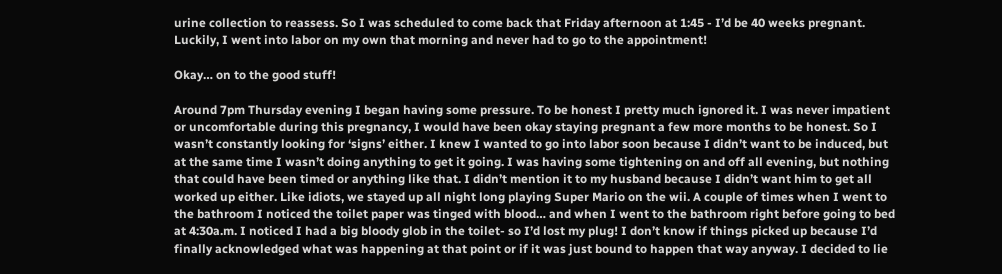urine collection to reassess. So I was scheduled to come back that Friday afternoon at 1:45 - I’d be 40 weeks pregnant. Luckily, I went into labor on my own that morning and never had to go to the appointment!

Okay… on to the good stuff!

Around 7pm Thursday evening I began having some pressure. To be honest I pretty much ignored it. I was never impatient or uncomfortable during this pregnancy, I would have been okay staying pregnant a few more months to be honest. So I wasn’t constantly looking for ‘signs’ either. I knew I wanted to go into labor soon because I didn’t want to be induced, but at the same time I wasn’t doing anything to get it going. I was having some tightening on and off all evening, but nothing that could have been timed or anything like that. I didn’t mention it to my husband because I didn’t want him to get all worked up either. Like idiots, we stayed up all night long playing Super Mario on the wii. A couple of times when I went to the bathroom I noticed the toilet paper was tinged with blood… and when I went to the bathroom right before going to bed at 4:30a.m. I noticed I had a big bloody glob in the toilet- so I’d lost my plug! I don’t know if things picked up because I’d finally acknowledged what was happening at that point or if it was just bound to happen that way anyway. I decided to lie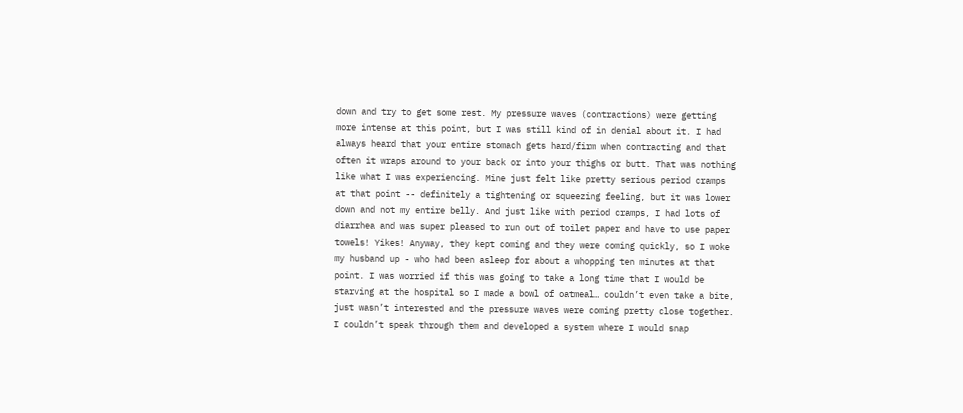down and try to get some rest. My pressure waves (contractions) were getting more intense at this point, but I was still kind of in denial about it. I had always heard that your entire stomach gets hard/firm when contracting and that often it wraps around to your back or into your thighs or butt. That was nothing like what I was experiencing. Mine just felt like pretty serious period cramps at that point -- definitely a tightening or squeezing feeling, but it was lower down and not my entire belly. And just like with period cramps, I had lots of diarrhea and was super pleased to run out of toilet paper and have to use paper towels! Yikes! Anyway, they kept coming and they were coming quickly, so I woke my husband up - who had been asleep for about a whopping ten minutes at that point. I was worried if this was going to take a long time that I would be starving at the hospital so I made a bowl of oatmeal… couldn’t even take a bite, just wasn’t interested and the pressure waves were coming pretty close together. I couldn’t speak through them and developed a system where I would snap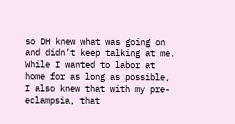so DH knew what was going on and didn’t keep talking at me. While I wanted to labor at home for as long as possible, I also knew that with my pre-eclampsia, that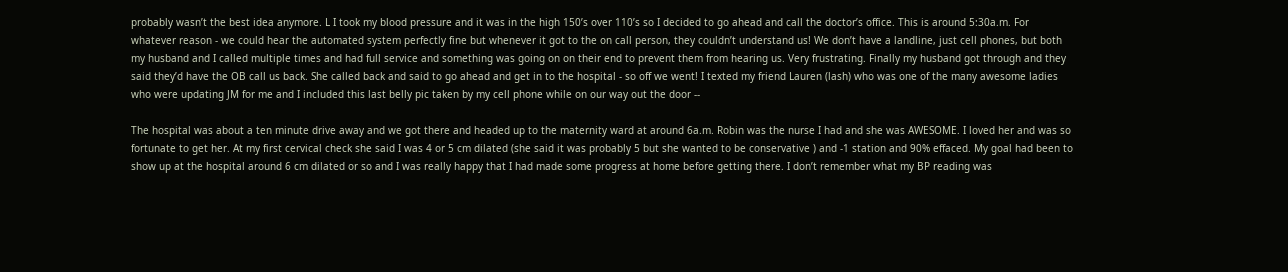probably wasn’t the best idea anymore. L I took my blood pressure and it was in the high 150’s over 110’s so I decided to go ahead and call the doctor’s office. This is around 5:30a.m. For whatever reason - we could hear the automated system perfectly fine but whenever it got to the on call person, they couldn’t understand us! We don’t have a landline, just cell phones, but both my husband and I called multiple times and had full service and something was going on on their end to prevent them from hearing us. Very frustrating. Finally my husband got through and they said they’d have the OB call us back. She called back and said to go ahead and get in to the hospital - so off we went! I texted my friend Lauren (lash) who was one of the many awesome ladies who were updating JM for me and I included this last belly pic taken by my cell phone while on our way out the door --

The hospital was about a ten minute drive away and we got there and headed up to the maternity ward at around 6a.m. Robin was the nurse I had and she was AWESOME. I loved her and was so fortunate to get her. At my first cervical check she said I was 4 or 5 cm dilated (she said it was probably 5 but she wanted to be conservative ) and -1 station and 90% effaced. My goal had been to show up at the hospital around 6 cm dilated or so and I was really happy that I had made some progress at home before getting there. I don’t remember what my BP reading was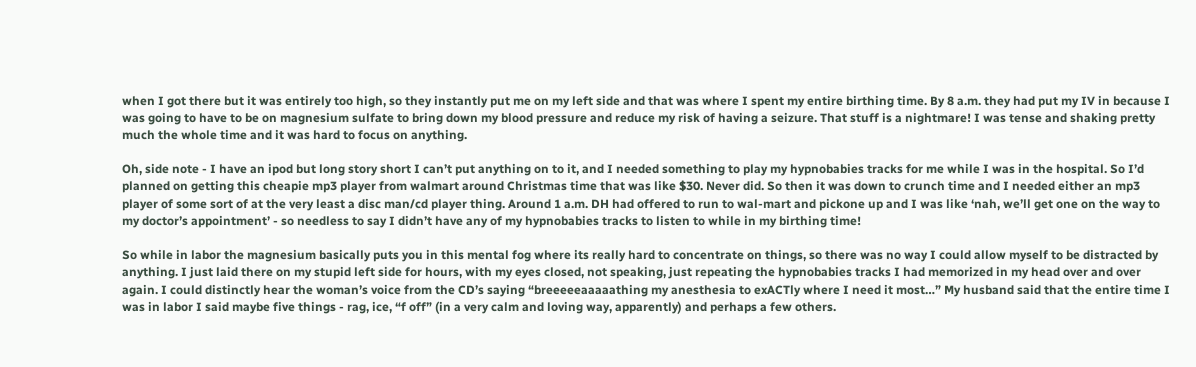when I got there but it was entirely too high, so they instantly put me on my left side and that was where I spent my entire birthing time. By 8 a.m. they had put my IV in because I was going to have to be on magnesium sulfate to bring down my blood pressure and reduce my risk of having a seizure. That stuff is a nightmare! I was tense and shaking pretty much the whole time and it was hard to focus on anything.

Oh, side note - I have an ipod but long story short I can’t put anything on to it, and I needed something to play my hypnobabies tracks for me while I was in the hospital. So I’d planned on getting this cheapie mp3 player from walmart around Christmas time that was like $30. Never did. So then it was down to crunch time and I needed either an mp3 player of some sort of at the very least a disc man/cd player thing. Around 1 a.m. DH had offered to run to wal-mart and pickone up and I was like ‘nah, we’ll get one on the way to my doctor’s appointment’ - so needless to say I didn’t have any of my hypnobabies tracks to listen to while in my birthing time!

So while in labor the magnesium basically puts you in this mental fog where its really hard to concentrate on things, so there was no way I could allow myself to be distracted by anything. I just laid there on my stupid left side for hours, with my eyes closed, not speaking, just repeating the hypnobabies tracks I had memorized in my head over and over again. I could distinctly hear the woman’s voice from the CD’s saying “breeeeeaaaaathing my anesthesia to exACTly where I need it most…” My husband said that the entire time I was in labor I said maybe five things - rag, ice, “f off” (in a very calm and loving way, apparently) and perhaps a few others.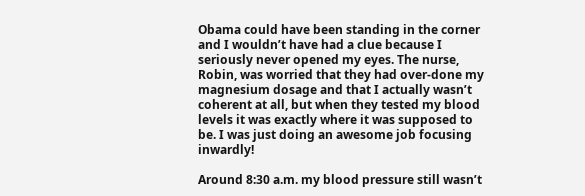Obama could have been standing in the corner and I wouldn’t have had a clue because I seriously never opened my eyes. The nurse, Robin, was worried that they had over-done my magnesium dosage and that I actually wasn’t coherent at all, but when they tested my blood levels it was exactly where it was supposed to be. I was just doing an awesome job focusing inwardly!

Around 8:30 a.m. my blood pressure still wasn’t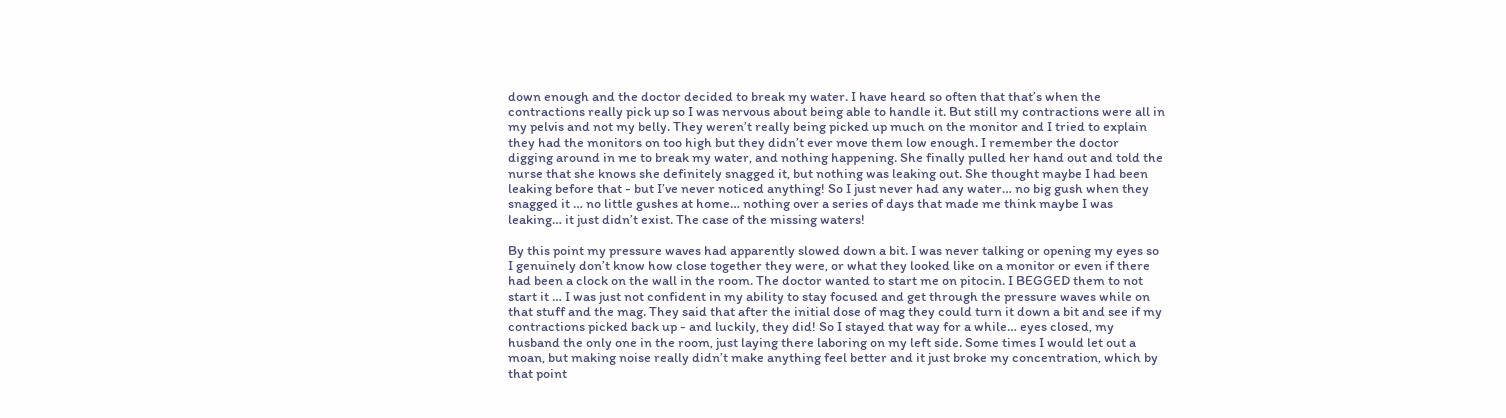down enough and the doctor decided to break my water. I have heard so often that that’s when the contractions really pick up so I was nervous about being able to handle it. But still my contractions were all in my pelvis and not my belly. They weren’t really being picked up much on the monitor and I tried to explain they had the monitors on too high but they didn’t ever move them low enough. I remember the doctor digging around in me to break my water, and nothing happening. She finally pulled her hand out and told the nurse that she knows she definitely snagged it, but nothing was leaking out. She thought maybe I had been leaking before that - but I’ve never noticed anything! So I just never had any water… no big gush when they snagged it … no little gushes at home… nothing over a series of days that made me think maybe I was leaking… it just didn’t exist. The case of the missing waters!

By this point my pressure waves had apparently slowed down a bit. I was never talking or opening my eyes so I genuinely don’t know how close together they were, or what they looked like on a monitor or even if there had been a clock on the wall in the room. The doctor wanted to start me on pitocin. I BEGGED them to not start it … I was just not confident in my ability to stay focused and get through the pressure waves while on that stuff and the mag. They said that after the initial dose of mag they could turn it down a bit and see if my contractions picked back up - and luckily, they did! So I stayed that way for a while… eyes closed, my husband the only one in the room, just laying there laboring on my left side. Some times I would let out a moan, but making noise really didn’t make anything feel better and it just broke my concentration, which by that point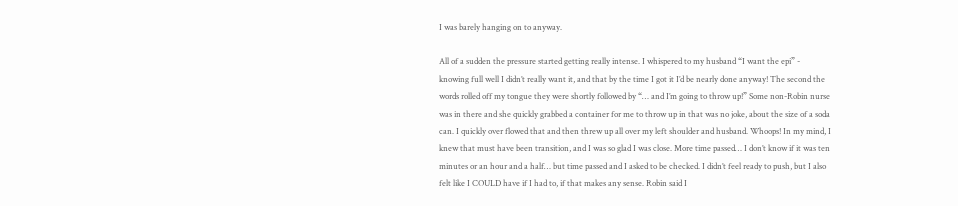I was barely hanging on to anyway.

All of a sudden the pressure started getting really intense. I whispered to my husband “I want the epi” - knowing full well I didn’t really want it, and that by the time I got it I’d be nearly done anyway! The second the words rolled off my tongue they were shortly followed by “… and I’m going to throw up!” Some non-Robin nurse was in there and she quickly grabbed a container for me to throw up in that was no joke, about the size of a soda can. I quickly over flowed that and then threw up all over my left shoulder and husband. Whoops! In my mind, I knew that must have been transition, and I was so glad I was close. More time passed… I don’t know if it was ten minutes or an hour and a half… but time passed and I asked to be checked. I didn’t feel ready to push, but I also felt like I COULD have if I had to, if that makes any sense. Robin said I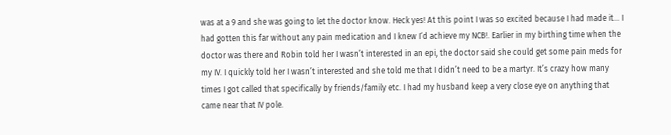was at a 9 and she was going to let the doctor know. Heck yes! At this point I was so excited because I had made it… I had gotten this far without any pain medication and I knew I‘d achieve my NCB!. Earlier in my birthing time when the doctor was there and Robin told her I wasn’t interested in an epi, the doctor said she could get some pain meds for my IV. I quickly told her I wasn’t interested and she told me that I didn’t need to be a martyr. It’s crazy how many times I got called that specifically by friends/family etc. I had my husband keep a very close eye on anything that came near that IV pole.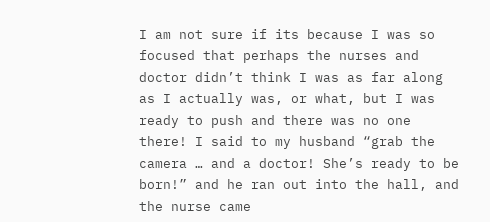I am not sure if its because I was so focused that perhaps the nurses and doctor didn’t think I was as far along as I actually was, or what, but I was ready to push and there was no one there! I said to my husband “grab the camera … and a doctor! She’s ready to be born!” and he ran out into the hall, and the nurse came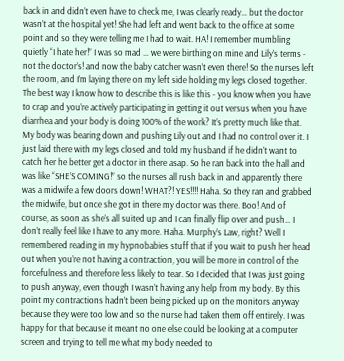back in and didn’t even have to check me, I was clearly ready… but the doctor wasn’t at the hospital yet! She had left and went back to the office at some point and so they were telling me I had to wait. HA! I remember mumbling quietly “I hate her!” I was so mad … we were birthing on mine and Lily’s terms - not the doctor’s! and now the baby catcher wasn’t even there! So the nurses left the room, and I’m laying there on my left side holding my legs closed together. The best way I know how to describe this is like this - you know when you have to crap and you’re actively participating in getting it out versus when you have diarrhea and your body is doing 100% of the work? It’s pretty much like that. My body was bearing down and pushing Lily out and I had no control over it. I just laid there with my legs closed and told my husband if he didn’t want to catch her he better get a doctor in there asap. So he ran back into the hall and was like “SHE’S COMING!” so the nurses all rush back in and apparently there was a midwife a few doors down! WHAT?! YES!!!! Haha. So they ran and grabbed the midwife, but once she got in there my doctor was there. Boo! And of course, as soon as she’s all suited up and I can finally flip over and push… I don’t really feel like I have to any more. Haha. Murphy’s Law, right? Well I remembered reading in my hypnobabies stuff that if you wait to push her head out when you’re not having a contraction, you will be more in control of the forcefulness and therefore less likely to tear. So I decided that I was just going to push anyway, even though I wasn’t having any help from my body. By this point my contractions hadn’t been being picked up on the monitors anyway because they were too low and so the nurse had taken them off entirely. I was happy for that because it meant no one else could be looking at a computer screen and trying to tell me what my body needed to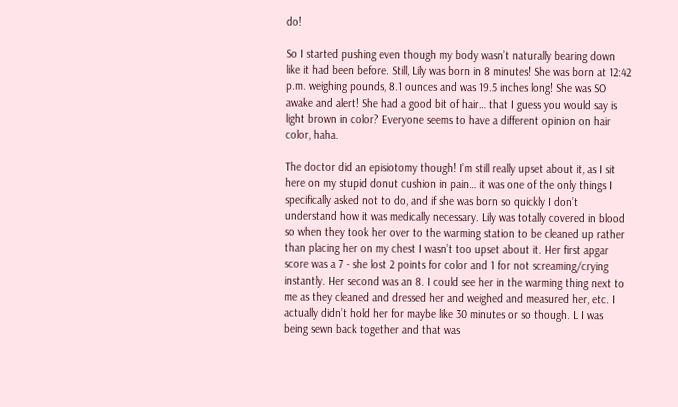do!

So I started pushing even though my body wasn’t naturally bearing down like it had been before. Still, Lily was born in 8 minutes! She was born at 12:42 p.m. weighing pounds, 8.1 ounces and was 19.5 inches long! She was SO awake and alert! She had a good bit of hair… that I guess you would say is light brown in color? Everyone seems to have a different opinion on hair color, haha.

The doctor did an episiotomy though! I’m still really upset about it, as I sit here on my stupid donut cushion in pain… it was one of the only things I specifically asked not to do, and if she was born so quickly I don’t understand how it was medically necessary. Lily was totally covered in blood so when they took her over to the warming station to be cleaned up rather than placing her on my chest I wasn’t too upset about it. Her first apgar score was a 7 - she lost 2 points for color and 1 for not screaming/crying instantly. Her second was an 8. I could see her in the warming thing next to me as they cleaned and dressed her and weighed and measured her, etc. I actually didn’t hold her for maybe like 30 minutes or so though. L I was being sewn back together and that was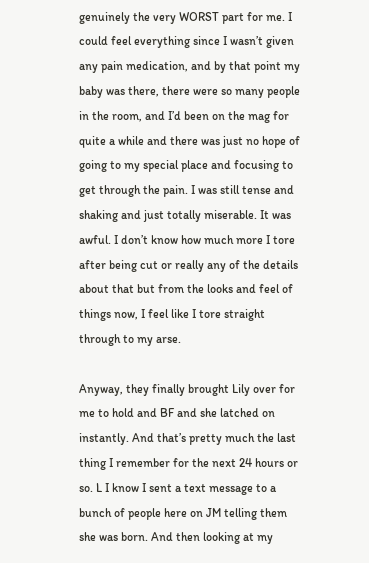genuinely the very WORST part for me. I could feel everything since I wasn’t given any pain medication, and by that point my baby was there, there were so many people in the room, and I’d been on the mag for quite a while and there was just no hope of going to my special place and focusing to get through the pain. I was still tense and shaking and just totally miserable. It was awful. I don’t know how much more I tore after being cut or really any of the details about that but from the looks and feel of things now, I feel like I tore straight through to my arse.

Anyway, they finally brought Lily over for me to hold and BF and she latched on instantly. And that’s pretty much the last thing I remember for the next 24 hours or so. L I know I sent a text message to a bunch of people here on JM telling them she was born. And then looking at my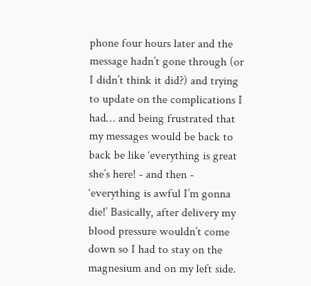phone four hours later and the message hadn’t gone through (or I didn’t think it did?) and trying to update on the complications I had… and being frustrated that my messages would be back to back be like ‘everything is great she’s here! - and then - ‘everything is awful I’m gonna die!’ Basically, after delivery my blood pressure wouldn’t come down so I had to stay on the magnesium and on my left side.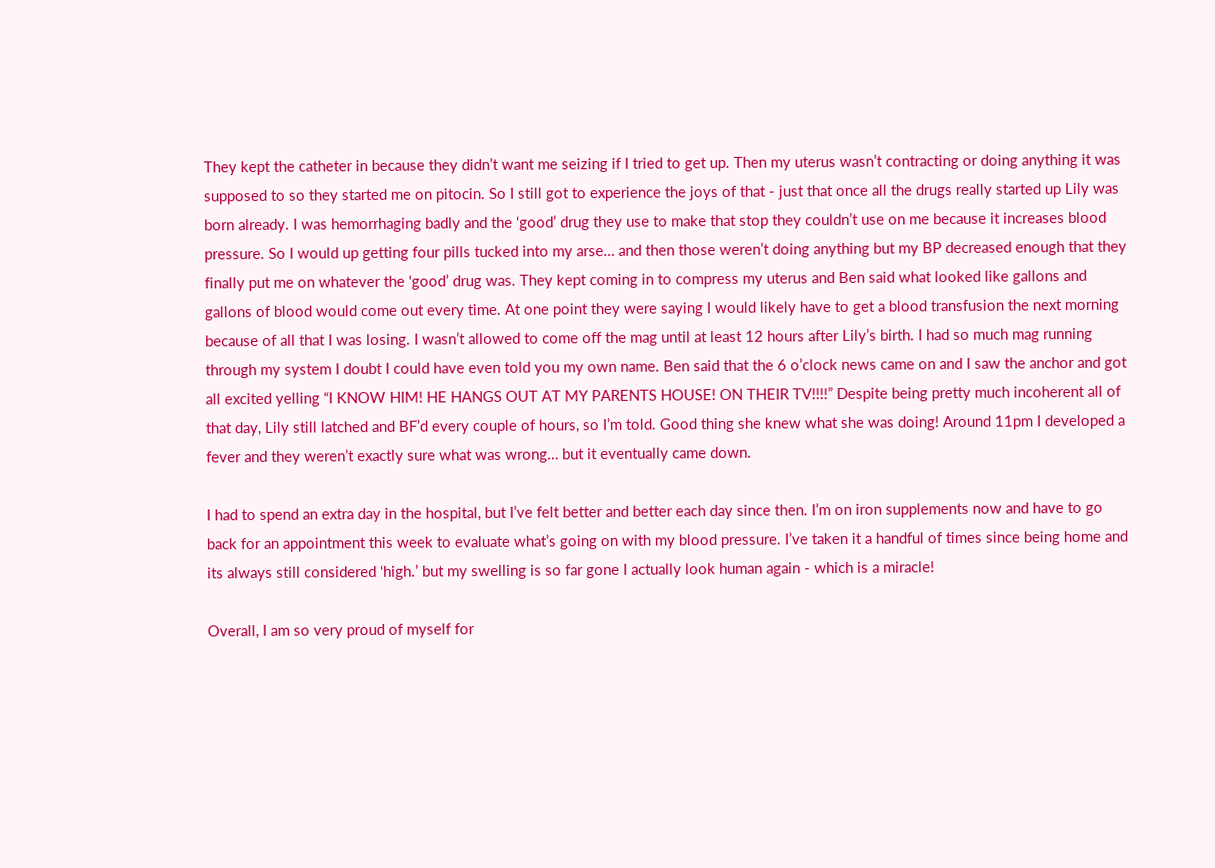They kept the catheter in because they didn’t want me seizing if I tried to get up. Then my uterus wasn’t contracting or doing anything it was supposed to so they started me on pitocin. So I still got to experience the joys of that - just that once all the drugs really started up Lily was born already. I was hemorrhaging badly and the ‘good’ drug they use to make that stop they couldn’t use on me because it increases blood pressure. So I would up getting four pills tucked into my arse… and then those weren’t doing anything but my BP decreased enough that they finally put me on whatever the ‘good’ drug was. They kept coming in to compress my uterus and Ben said what looked like gallons and gallons of blood would come out every time. At one point they were saying I would likely have to get a blood transfusion the next morning because of all that I was losing. I wasn’t allowed to come off the mag until at least 12 hours after Lily’s birth. I had so much mag running through my system I doubt I could have even told you my own name. Ben said that the 6 o’clock news came on and I saw the anchor and got all excited yelling “I KNOW HIM! HE HANGS OUT AT MY PARENTS HOUSE! ON THEIR TV!!!!” Despite being pretty much incoherent all of that day, Lily still latched and BF’d every couple of hours, so I’m told. Good thing she knew what she was doing! Around 11pm I developed a fever and they weren’t exactly sure what was wrong… but it eventually came down.

I had to spend an extra day in the hospital, but I’ve felt better and better each day since then. I’m on iron supplements now and have to go back for an appointment this week to evaluate what’s going on with my blood pressure. I’ve taken it a handful of times since being home and its always still considered ‘high.’ but my swelling is so far gone I actually look human again - which is a miracle!

Overall, I am so very proud of myself for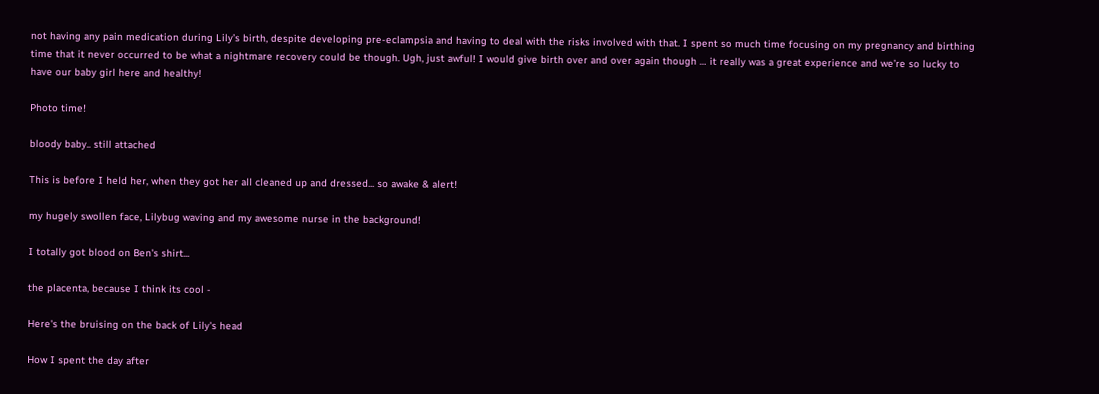not having any pain medication during Lily’s birth, despite developing pre-eclampsia and having to deal with the risks involved with that. I spent so much time focusing on my pregnancy and birthing time that it never occurred to be what a nightmare recovery could be though. Ugh, just awful! I would give birth over and over again though … it really was a great experience and we’re so lucky to have our baby girl here and healthy!

Photo time!

bloody baby.. still attached

This is before I held her, when they got her all cleaned up and dressed... so awake & alert!

my hugely swollen face, Lilybug waving and my awesome nurse in the background!

I totally got blood on Ben's shirt...

the placenta, because I think its cool -

Here's the bruising on the back of Lily's head

How I spent the day after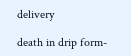delivery

death in drip form-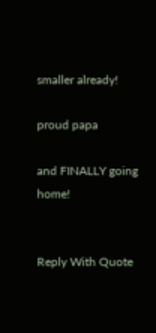smaller already!

proud papa

and FINALLY going home!


Reply With Quote